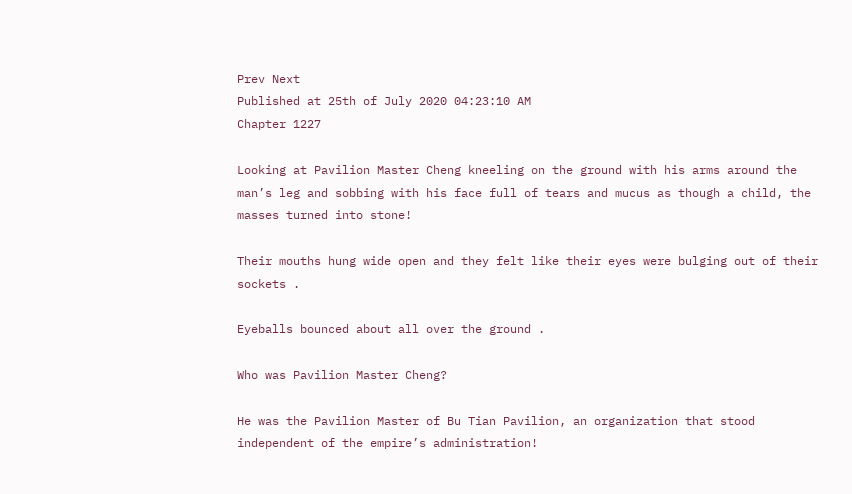Prev Next
Published at 25th of July 2020 04:23:10 AM
Chapter 1227

Looking at Pavilion Master Cheng kneeling on the ground with his arms around the man’s leg and sobbing with his face full of tears and mucus as though a child, the masses turned into stone!

Their mouths hung wide open and they felt like their eyes were bulging out of their sockets .

Eyeballs bounced about all over the ground .

Who was Pavilion Master Cheng?

He was the Pavilion Master of Bu Tian Pavilion, an organization that stood independent of the empire’s administration!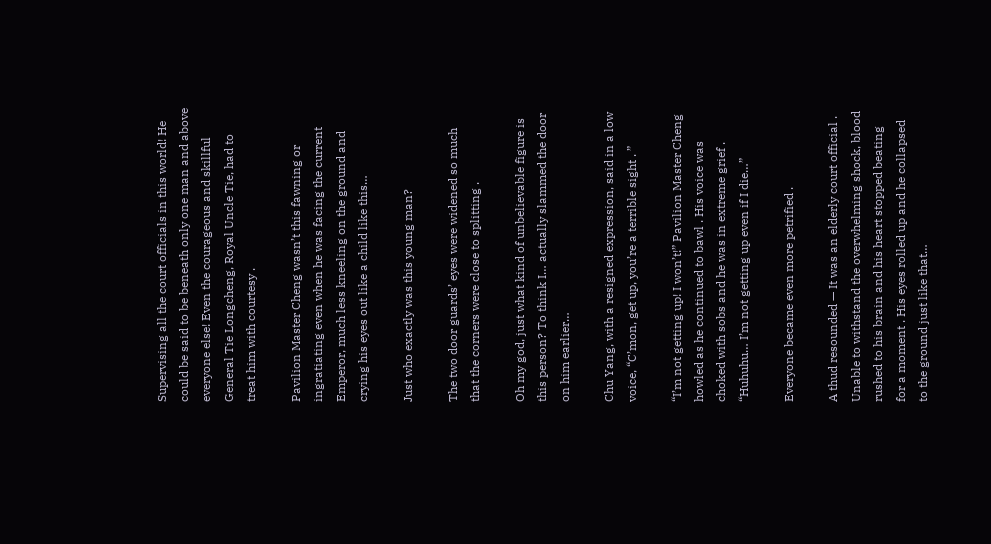Supervising all the court officials in this world! He could be said to be beneath only one man and above everyone else! Even the courageous and skillful General Tie Longcheng, Royal Uncle Tie, had to treat him with courtesy .

Pavilion Master Cheng wasn’t this fawning or ingratiating even when he was facing the current Emperor, much less kneeling on the ground and crying his eyes out like a child like this…

Just who exactly was this young man?

The two door guards’ eyes were widened so much that the corners were close to splitting .

Oh my god, just what kind of unbelievable figure is this person? To think I… actually slammed the door on him earlier…

Chu Yang, with a resigned expression, said in a low voice, “C’mon, get up, you’re a terrible sight . ”

“I’m not getting up! I won’t!” Pavilion Master Cheng howled as he continued to bawl . His voice was choked with sobs and he was in extreme grief . “Huhuhu… I’m not getting up even if I die…”

Everyone became even more petrified .

A thud resounded — It was an elderly court official . Unable to withstand the overwhelming shock, blood rushed to his brain and his heart stopped beating for a moment . His eyes rolled up and he collapsed to the ground just like that…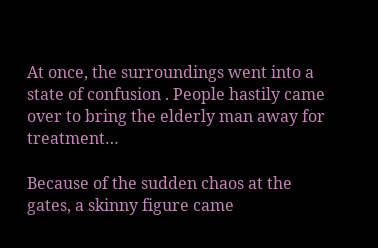At once, the surroundings went into a state of confusion . People hastily came over to bring the elderly man away for treatment…

Because of the sudden chaos at the gates, a skinny figure came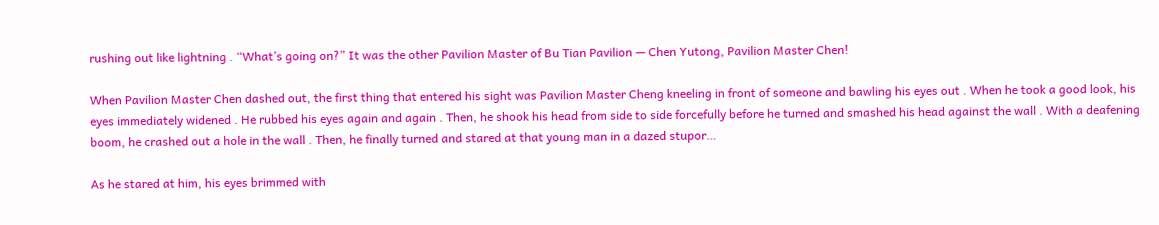rushing out like lightning . “What’s going on?” It was the other Pavilion Master of Bu Tian Pavilion — Chen Yutong, Pavilion Master Chen!

When Pavilion Master Chen dashed out, the first thing that entered his sight was Pavilion Master Cheng kneeling in front of someone and bawling his eyes out . When he took a good look, his eyes immediately widened . He rubbed his eyes again and again . Then, he shook his head from side to side forcefully before he turned and smashed his head against the wall . With a deafening boom, he crashed out a hole in the wall . Then, he finally turned and stared at that young man in a dazed stupor…

As he stared at him, his eyes brimmed with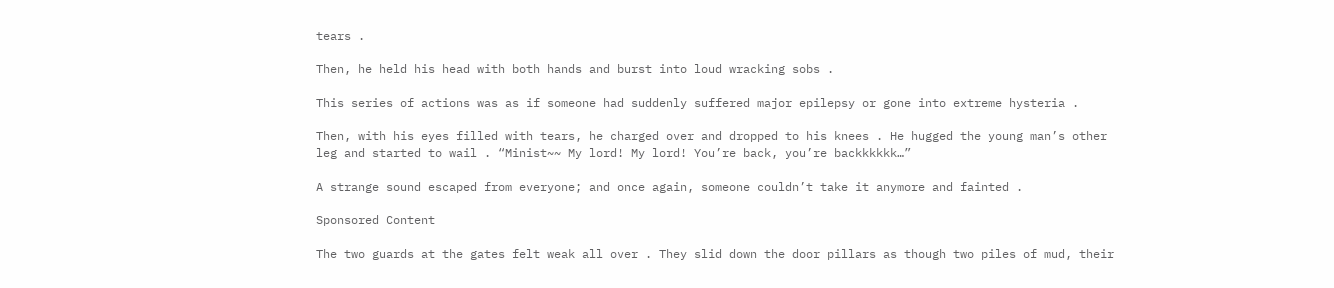tears .

Then, he held his head with both hands and burst into loud wracking sobs .

This series of actions was as if someone had suddenly suffered major epilepsy or gone into extreme hysteria .

Then, with his eyes filled with tears, he charged over and dropped to his knees . He hugged the young man’s other leg and started to wail . “Minist~~ My lord! My lord! You’re back, you’re backkkkkk…”

A strange sound escaped from everyone; and once again, someone couldn’t take it anymore and fainted .

Sponsored Content

The two guards at the gates felt weak all over . They slid down the door pillars as though two piles of mud, their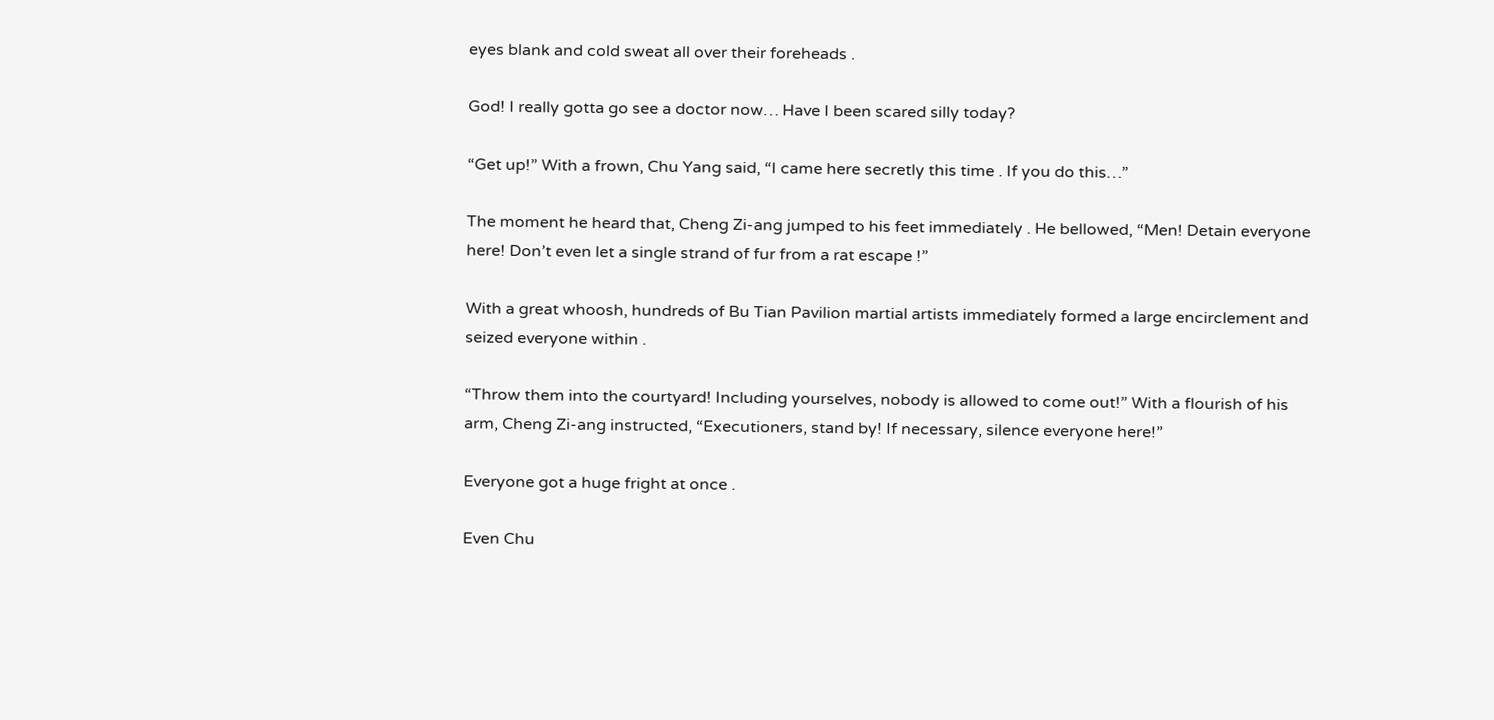eyes blank and cold sweat all over their foreheads .

God! I really gotta go see a doctor now… Have I been scared silly today?

“Get up!” With a frown, Chu Yang said, “I came here secretly this time . If you do this…”

The moment he heard that, Cheng Zi-ang jumped to his feet immediately . He bellowed, “Men! Detain everyone here! Don’t even let a single strand of fur from a rat escape !”

With a great whoosh, hundreds of Bu Tian Pavilion martial artists immediately formed a large encirclement and seized everyone within .

“Throw them into the courtyard! Including yourselves, nobody is allowed to come out!” With a flourish of his arm, Cheng Zi-ang instructed, “Executioners, stand by! If necessary, silence everyone here!”

Everyone got a huge fright at once .

Even Chu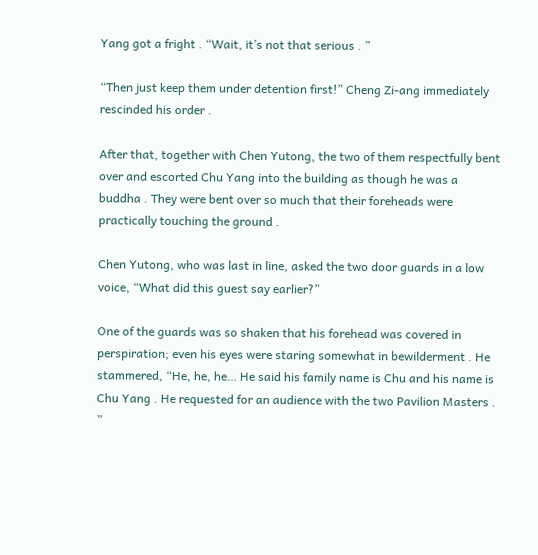Yang got a fright . “Wait, it’s not that serious . ”

“Then just keep them under detention first!” Cheng Zi-ang immediately rescinded his order .

After that, together with Chen Yutong, the two of them respectfully bent over and escorted Chu Yang into the building as though he was a buddha . They were bent over so much that their foreheads were practically touching the ground .

Chen Yutong, who was last in line, asked the two door guards in a low voice, “What did this guest say earlier?”

One of the guards was so shaken that his forehead was covered in perspiration; even his eyes were staring somewhat in bewilderment . He stammered, “He, he, he… He said his family name is Chu and his name is Chu Yang . He requested for an audience with the two Pavilion Masters . ”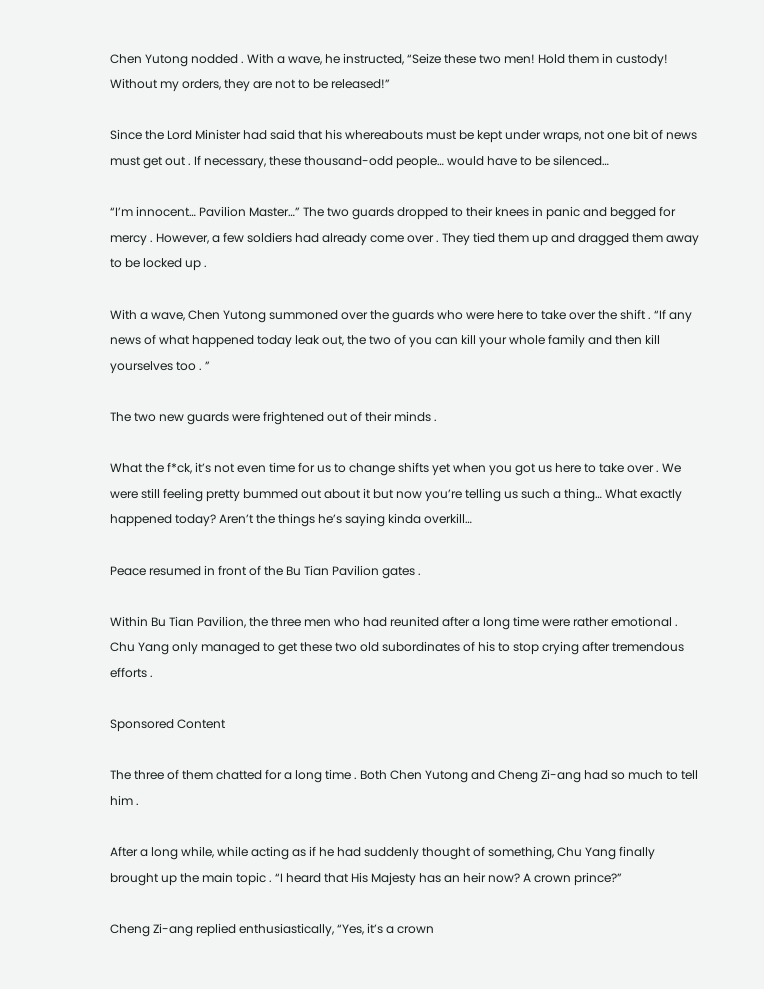Chen Yutong nodded . With a wave, he instructed, “Seize these two men! Hold them in custody! Without my orders, they are not to be released!”

Since the Lord Minister had said that his whereabouts must be kept under wraps, not one bit of news must get out . If necessary, these thousand-odd people… would have to be silenced…

“I’m innocent… Pavilion Master…” The two guards dropped to their knees in panic and begged for mercy . However, a few soldiers had already come over . They tied them up and dragged them away to be locked up .

With a wave, Chen Yutong summoned over the guards who were here to take over the shift . “If any news of what happened today leak out, the two of you can kill your whole family and then kill yourselves too . ”

The two new guards were frightened out of their minds .

What the f*ck, it’s not even time for us to change shifts yet when you got us here to take over . We were still feeling pretty bummed out about it but now you’re telling us such a thing… What exactly happened today? Aren’t the things he’s saying kinda overkill…

Peace resumed in front of the Bu Tian Pavilion gates .

Within Bu Tian Pavilion, the three men who had reunited after a long time were rather emotional . Chu Yang only managed to get these two old subordinates of his to stop crying after tremendous efforts .

Sponsored Content

The three of them chatted for a long time . Both Chen Yutong and Cheng Zi-ang had so much to tell him .

After a long while, while acting as if he had suddenly thought of something, Chu Yang finally brought up the main topic . “I heard that His Majesty has an heir now? A crown prince?”

Cheng Zi-ang replied enthusiastically, “Yes, it’s a crown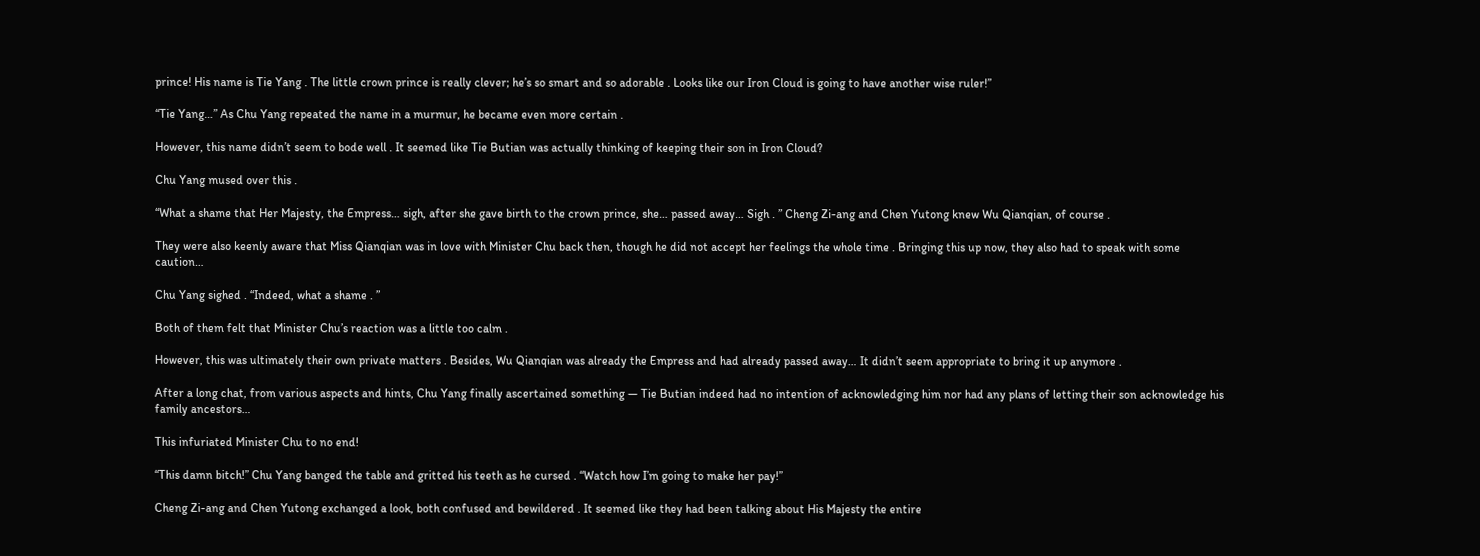prince! His name is Tie Yang . The little crown prince is really clever; he’s so smart and so adorable . Looks like our Iron Cloud is going to have another wise ruler!”

“Tie Yang…” As Chu Yang repeated the name in a murmur, he became even more certain .

However, this name didn’t seem to bode well . It seemed like Tie Butian was actually thinking of keeping their son in Iron Cloud?

Chu Yang mused over this .

“What a shame that Her Majesty, the Empress… sigh, after she gave birth to the crown prince, she… passed away… Sigh . ” Cheng Zi-ang and Chen Yutong knew Wu Qianqian, of course .

They were also keenly aware that Miss Qianqian was in love with Minister Chu back then, though he did not accept her feelings the whole time . Bringing this up now, they also had to speak with some caution…

Chu Yang sighed . “Indeed, what a shame . ”

Both of them felt that Minister Chu’s reaction was a little too calm .

However, this was ultimately their own private matters . Besides, Wu Qianqian was already the Empress and had already passed away… It didn’t seem appropriate to bring it up anymore .

After a long chat, from various aspects and hints, Chu Yang finally ascertained something — Tie Butian indeed had no intention of acknowledging him nor had any plans of letting their son acknowledge his family ancestors…

This infuriated Minister Chu to no end!

“This damn bitch!” Chu Yang banged the table and gritted his teeth as he cursed . “Watch how I’m going to make her pay!”

Cheng Zi-ang and Chen Yutong exchanged a look, both confused and bewildered . It seemed like they had been talking about His Majesty the entire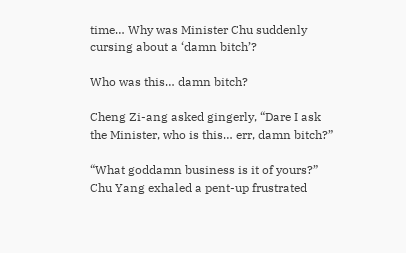time… Why was Minister Chu suddenly cursing about a ‘damn bitch’?

Who was this… damn bitch?

Cheng Zi-ang asked gingerly, “Dare I ask the Minister, who is this… err, damn bitch?”

“What goddamn business is it of yours?” Chu Yang exhaled a pent-up frustrated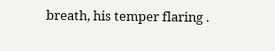breath, his temper flaring .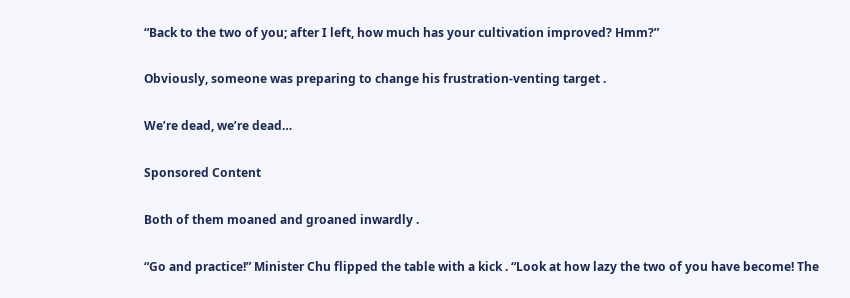“Back to the two of you; after I left, how much has your cultivation improved? Hmm?”

Obviously, someone was preparing to change his frustration-venting target .

We’re dead, we’re dead…

Sponsored Content

Both of them moaned and groaned inwardly .

“Go and practice!” Minister Chu flipped the table with a kick . “Look at how lazy the two of you have become! The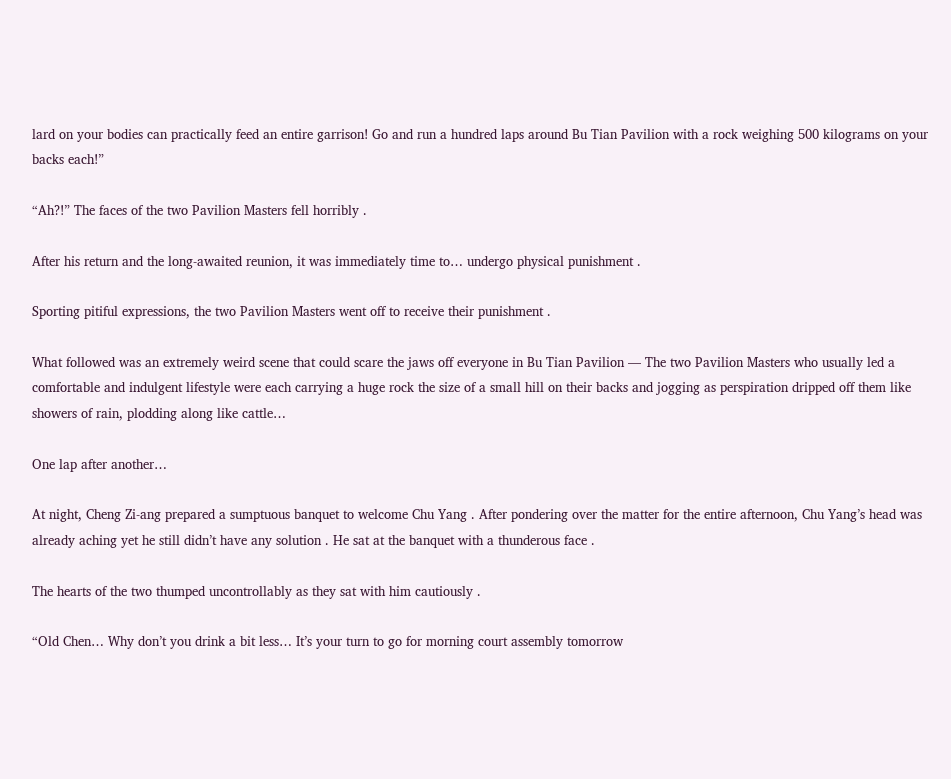lard on your bodies can practically feed an entire garrison! Go and run a hundred laps around Bu Tian Pavilion with a rock weighing 500 kilograms on your backs each!”

“Ah?!” The faces of the two Pavilion Masters fell horribly .

After his return and the long-awaited reunion, it was immediately time to… undergo physical punishment .

Sporting pitiful expressions, the two Pavilion Masters went off to receive their punishment .

What followed was an extremely weird scene that could scare the jaws off everyone in Bu Tian Pavilion — The two Pavilion Masters who usually led a comfortable and indulgent lifestyle were each carrying a huge rock the size of a small hill on their backs and jogging as perspiration dripped off them like showers of rain, plodding along like cattle…

One lap after another…

At night, Cheng Zi-ang prepared a sumptuous banquet to welcome Chu Yang . After pondering over the matter for the entire afternoon, Chu Yang’s head was already aching yet he still didn’t have any solution . He sat at the banquet with a thunderous face .

The hearts of the two thumped uncontrollably as they sat with him cautiously .

“Old Chen… Why don’t you drink a bit less… It’s your turn to go for morning court assembly tomorrow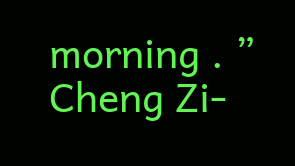morning . ” Cheng Zi-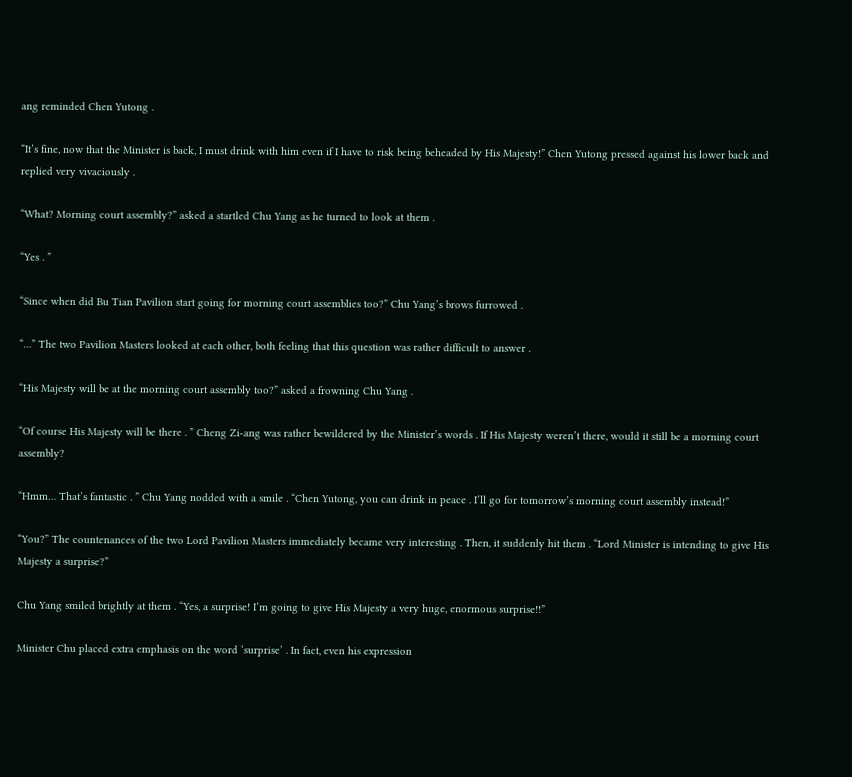ang reminded Chen Yutong .

“It’s fine, now that the Minister is back, I must drink with him even if I have to risk being beheaded by His Majesty!” Chen Yutong pressed against his lower back and replied very vivaciously .

“What? Morning court assembly?” asked a startled Chu Yang as he turned to look at them .

“Yes . ”

“Since when did Bu Tian Pavilion start going for morning court assemblies too?” Chu Yang’s brows furrowed .

“…” The two Pavilion Masters looked at each other, both feeling that this question was rather difficult to answer .

“His Majesty will be at the morning court assembly too?” asked a frowning Chu Yang .

“Of course His Majesty will be there . ” Cheng Zi-ang was rather bewildered by the Minister’s words . If His Majesty weren’t there, would it still be a morning court assembly?

“Hmm… That’s fantastic . ” Chu Yang nodded with a smile . “Chen Yutong, you can drink in peace . I’ll go for tomorrow’s morning court assembly instead!”

“You?” The countenances of the two Lord Pavilion Masters immediately became very interesting . Then, it suddenly hit them . “Lord Minister is intending to give His Majesty a surprise?”

Chu Yang smiled brightly at them . “Yes, a surprise! I’m going to give His Majesty a very huge, enormous surprise!!”

Minister Chu placed extra emphasis on the word ‘surprise’ . In fact, even his expression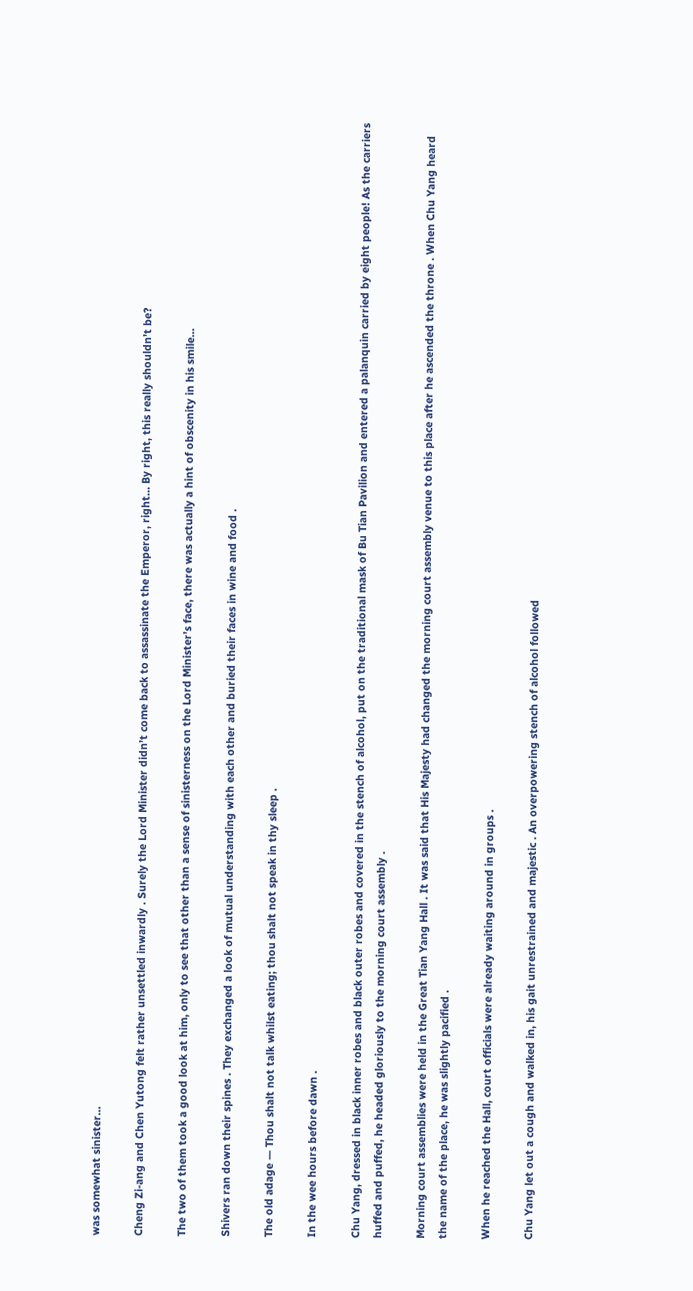was somewhat sinister…

Cheng Zi-ang and Chen Yutong felt rather unsettled inwardly . Surely the Lord Minister didn’t come back to assassinate the Emperor, right… By right, this really shouldn’t be?

The two of them took a good look at him, only to see that other than a sense of sinisterness on the Lord Minister’s face, there was actually a hint of obscenity in his smile…

Shivers ran down their spines . They exchanged a look of mutual understanding with each other and buried their faces in wine and food .

The old adage — Thou shalt not talk whilst eating; thou shalt not speak in thy sleep .

In the wee hours before dawn .

Chu Yang, dressed in black inner robes and black outer robes and covered in the stench of alcohol, put on the traditional mask of Bu Tian Pavilion and entered a palanquin carried by eight people! As the carriers huffed and puffed, he headed gloriously to the morning court assembly .

Morning court assemblies were held in the Great Tian Yang Hall . It was said that His Majesty had changed the morning court assembly venue to this place after he ascended the throne . When Chu Yang heard the name of the place, he was slightly pacified .

When he reached the Hall, court officials were already waiting around in groups .

Chu Yang let out a cough and walked in, his gait unrestrained and majestic . An overpowering stench of alcohol followed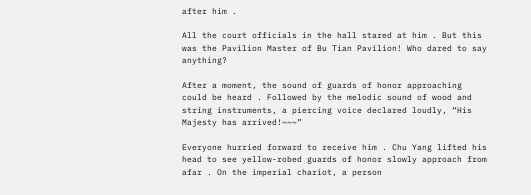after him .

All the court officials in the hall stared at him . But this was the Pavilion Master of Bu Tian Pavilion! Who dared to say anything?

After a moment, the sound of guards of honor approaching could be heard . Followed by the melodic sound of wood and string instruments, a piercing voice declared loudly, “His Majesty has arrived!~~~”

Everyone hurried forward to receive him . Chu Yang lifted his head to see yellow-robed guards of honor slowly approach from afar . On the imperial chariot, a person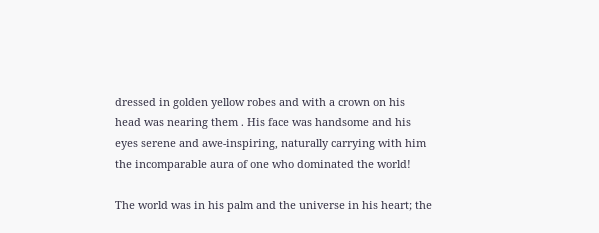dressed in golden yellow robes and with a crown on his head was nearing them . His face was handsome and his eyes serene and awe-inspiring, naturally carrying with him the incomparable aura of one who dominated the world!

The world was in his palm and the universe in his heart; the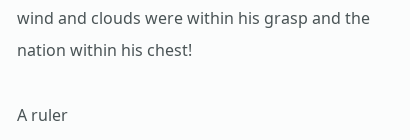wind and clouds were within his grasp and the nation within his chest!

A ruler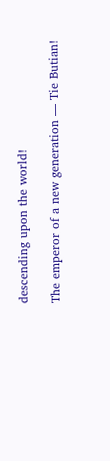descending upon the world!

The emperor of a new generation — Tie Butian!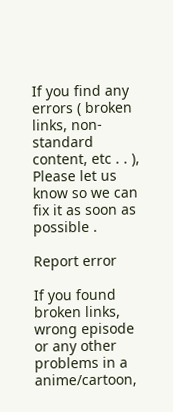If you find any errors ( broken links, non-standard content, etc . . ), Please let us know so we can fix it as soon as possible .

Report error

If you found broken links, wrong episode or any other problems in a anime/cartoon,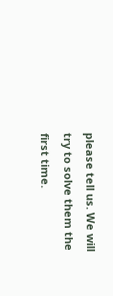please tell us. We will try to solve them the first time.